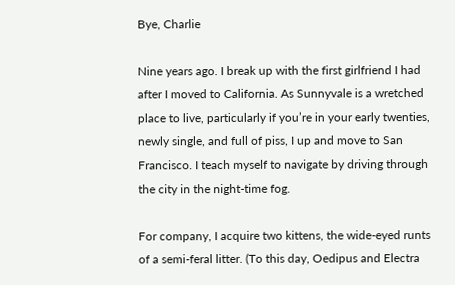Bye, Charlie

Nine years ago. I break up with the first girlfriend I had after I moved to California. As Sunnyvale is a wretched place to live, particularly if you’re in your early twenties, newly single, and full of piss, I up and move to San Francisco. I teach myself to navigate by driving through the city in the night-time fog.

For company, I acquire two kittens, the wide-eyed runts of a semi-feral litter. (To this day, Oedipus and Electra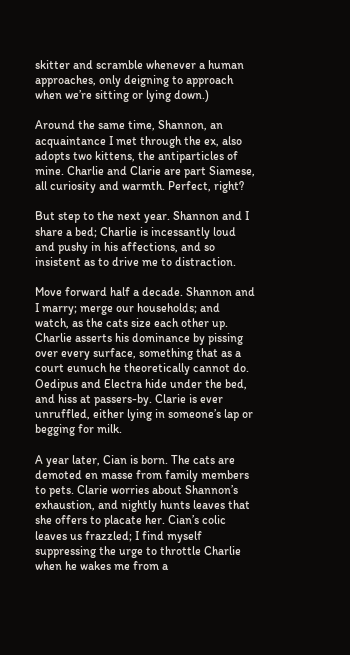skitter and scramble whenever a human approaches, only deigning to approach when we’re sitting or lying down.)

Around the same time, Shannon, an acquaintance I met through the ex, also adopts two kittens, the antiparticles of mine. Charlie and Clarie are part Siamese, all curiosity and warmth. Perfect, right?

But step to the next year. Shannon and I share a bed; Charlie is incessantly loud and pushy in his affections, and so insistent as to drive me to distraction.

Move forward half a decade. Shannon and I marry; merge our households; and watch, as the cats size each other up. Charlie asserts his dominance by pissing over every surface, something that as a court eunuch he theoretically cannot do. Oedipus and Electra hide under the bed, and hiss at passers-by. Clarie is ever unruffled, either lying in someone’s lap or begging for milk.

A year later, Cian is born. The cats are demoted en masse from family members to pets. Clarie worries about Shannon’s exhaustion, and nightly hunts leaves that she offers to placate her. Cian’s colic leaves us frazzled; I find myself suppressing the urge to throttle Charlie when he wakes me from a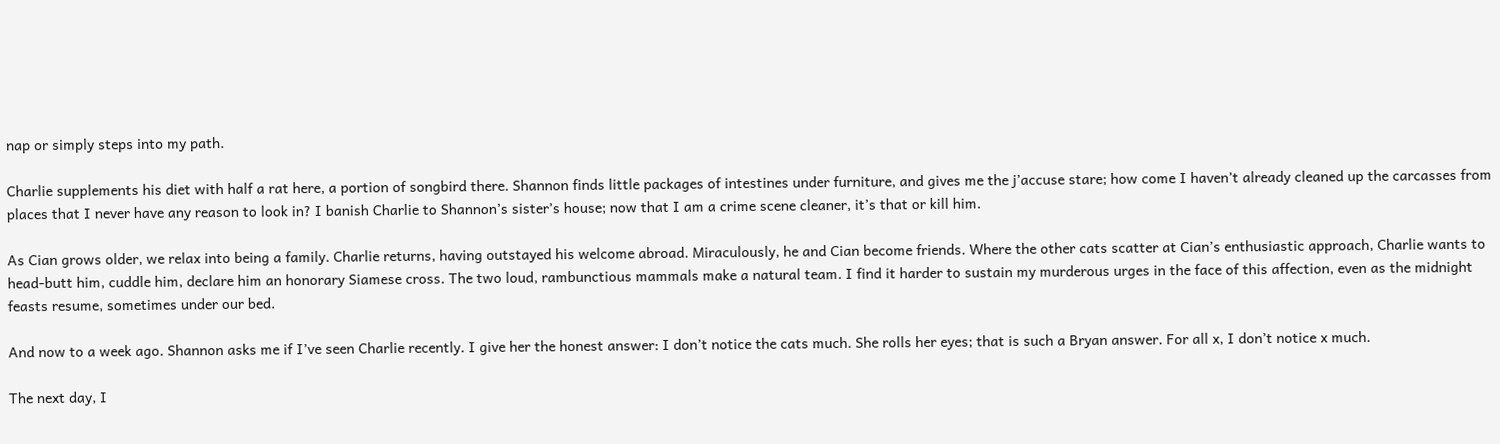nap or simply steps into my path.

Charlie supplements his diet with half a rat here, a portion of songbird there. Shannon finds little packages of intestines under furniture, and gives me the j’accuse stare; how come I haven’t already cleaned up the carcasses from places that I never have any reason to look in? I banish Charlie to Shannon’s sister’s house; now that I am a crime scene cleaner, it’s that or kill him.

As Cian grows older, we relax into being a family. Charlie returns, having outstayed his welcome abroad. Miraculously, he and Cian become friends. Where the other cats scatter at Cian’s enthusiastic approach, Charlie wants to head-butt him, cuddle him, declare him an honorary Siamese cross. The two loud, rambunctious mammals make a natural team. I find it harder to sustain my murderous urges in the face of this affection, even as the midnight feasts resume, sometimes under our bed.

And now to a week ago. Shannon asks me if I’ve seen Charlie recently. I give her the honest answer: I don’t notice the cats much. She rolls her eyes; that is such a Bryan answer. For all x, I don’t notice x much.

The next day, I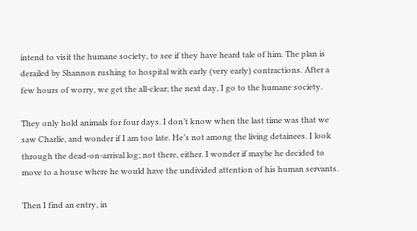intend to visit the humane society, to see if they have heard tale of him. The plan is derailed by Shannon rushing to hospital with early (very early) contractions. After a few hours of worry, we get the all-clear; the next day, I go to the humane society.

They only hold animals for four days. I don’t know when the last time was that we saw Charlie, and wonder if I am too late. He’s not among the living detainees. I look through the dead-on-arrival log; not there, either. I wonder if maybe he decided to move to a house where he would have the undivided attention of his human servants.

Then I find an entry, in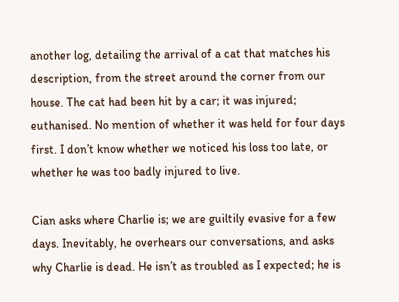another log, detailing the arrival of a cat that matches his description, from the street around the corner from our house. The cat had been hit by a car; it was injured; euthanised. No mention of whether it was held for four days first. I don’t know whether we noticed his loss too late, or whether he was too badly injured to live.

Cian asks where Charlie is; we are guiltily evasive for a few days. Inevitably, he overhears our conversations, and asks why Charlie is dead. He isn’t as troubled as I expected; he is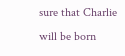sure that Charlie will be born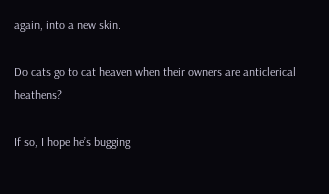again, into a new skin.

Do cats go to cat heaven when their owners are anticlerical heathens?

If so, I hope he’s bugging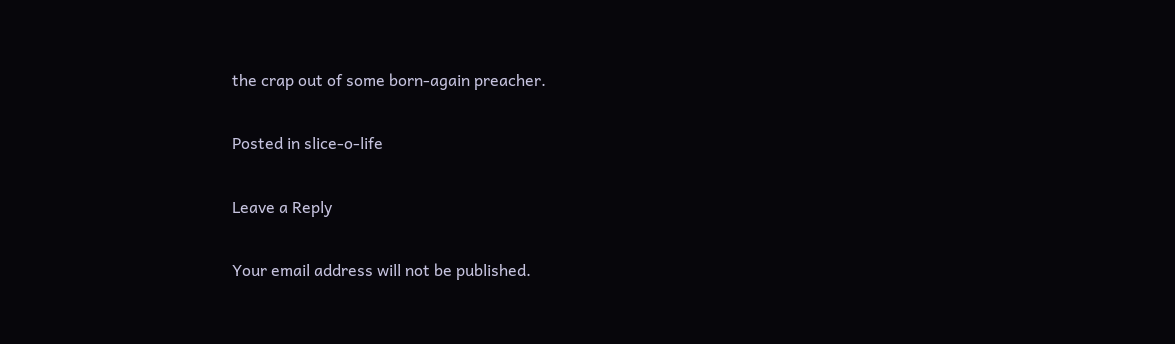the crap out of some born-again preacher.

Posted in slice-o-life

Leave a Reply

Your email address will not be published.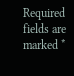Required fields are marked *